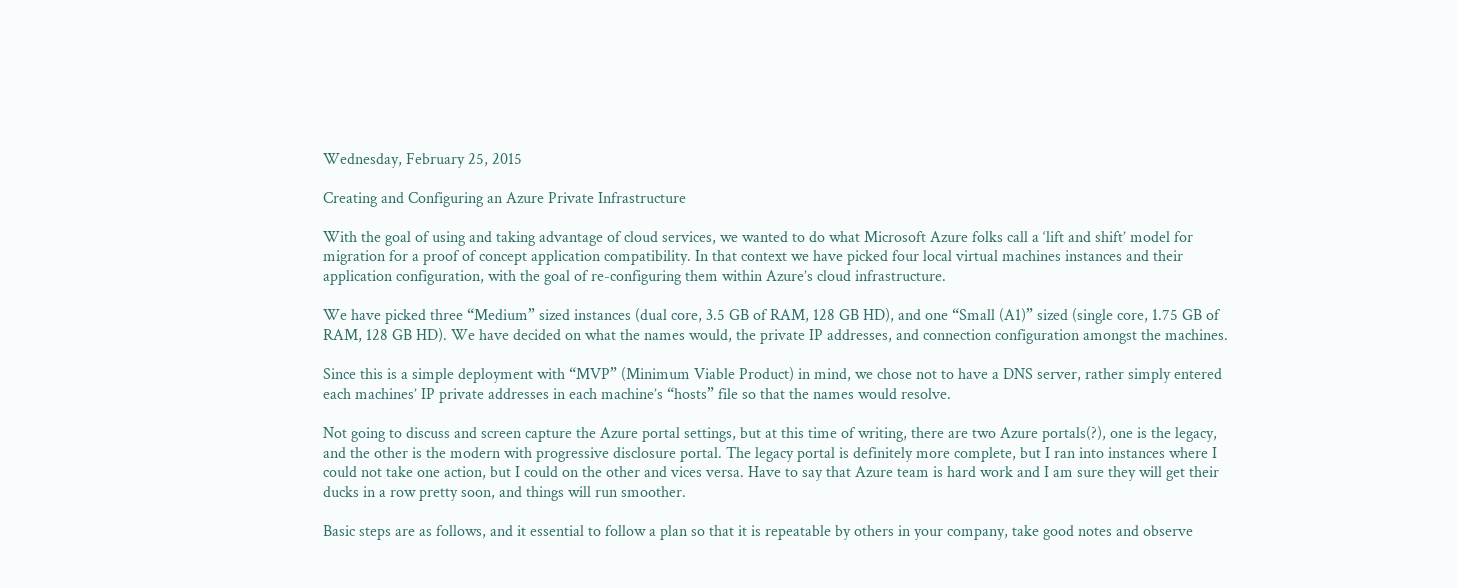Wednesday, February 25, 2015

Creating and Configuring an Azure Private Infrastructure

With the goal of using and taking advantage of cloud services, we wanted to do what Microsoft Azure folks call a ‘lift and shift’ model for migration for a proof of concept application compatibility. In that context we have picked four local virtual machines instances and their application configuration, with the goal of re-configuring them within Azure’s cloud infrastructure.

We have picked three “Medium” sized instances (dual core, 3.5 GB of RAM, 128 GB HD), and one “Small (A1)” sized (single core, 1.75 GB of RAM, 128 GB HD). We have decided on what the names would, the private IP addresses, and connection configuration amongst the machines.

Since this is a simple deployment with “MVP” (Minimum Viable Product) in mind, we chose not to have a DNS server, rather simply entered each machines’ IP private addresses in each machine’s “hosts” file so that the names would resolve.

Not going to discuss and screen capture the Azure portal settings, but at this time of writing, there are two Azure portals(?), one is the legacy, and the other is the modern with progressive disclosure portal. The legacy portal is definitely more complete, but I ran into instances where I could not take one action, but I could on the other and vices versa. Have to say that Azure team is hard work and I am sure they will get their ducks in a row pretty soon, and things will run smoother.

Basic steps are as follows, and it essential to follow a plan so that it is repeatable by others in your company, take good notes and observe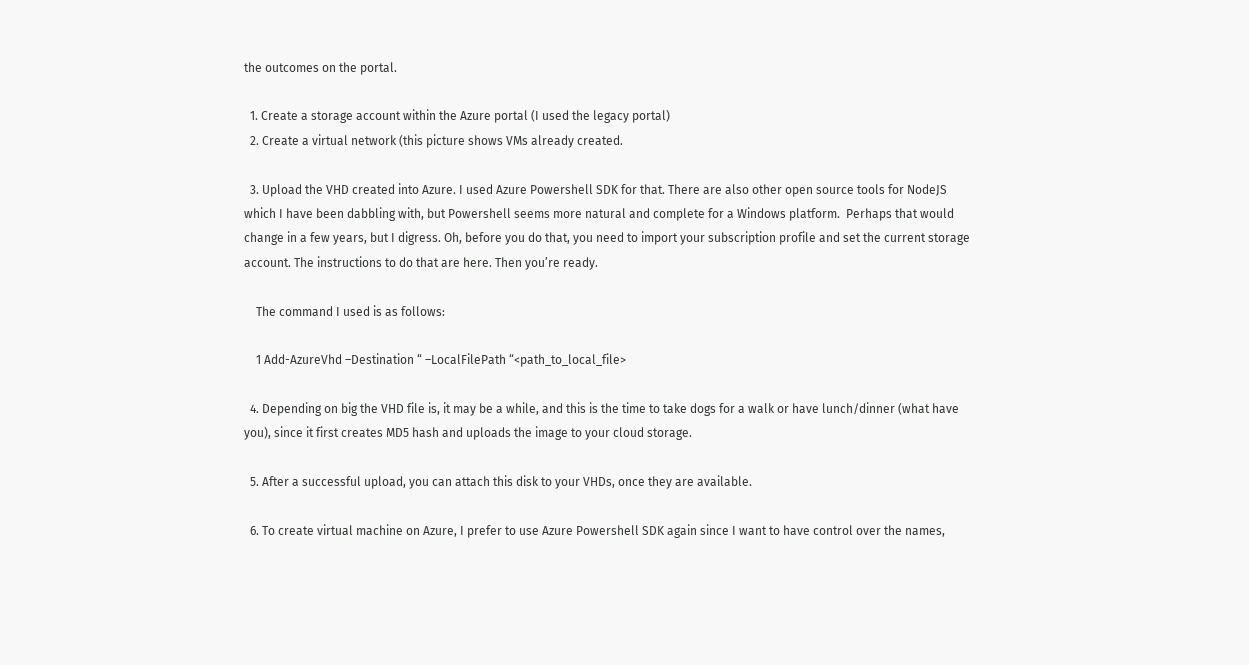the outcomes on the portal.

  1. Create a storage account within the Azure portal (I used the legacy portal)
  2. Create a virtual network (this picture shows VMs already created.

  3. Upload the VHD created into Azure. I used Azure Powershell SDK for that. There are also other open source tools for NodeJS which I have been dabbling with, but Powershell seems more natural and complete for a Windows platform.  Perhaps that would change in a few years, but I digress. Oh, before you do that, you need to import your subscription profile and set the current storage account. The instructions to do that are here. Then you’re ready.

    The command I used is as follows:

    1 Add-AzureVhd –Destination “ –LocalFilePath “<path_to_local_file>

  4. Depending on big the VHD file is, it may be a while, and this is the time to take dogs for a walk or have lunch/dinner (what have you), since it first creates MD5 hash and uploads the image to your cloud storage.

  5. After a successful upload, you can attach this disk to your VHDs, once they are available.

  6. To create virtual machine on Azure, I prefer to use Azure Powershell SDK again since I want to have control over the names,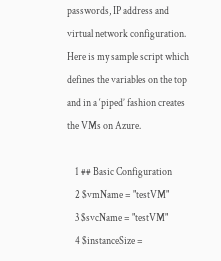passwords, IP address and virtual network configuration. Here is my sample script which defines the variables on the top and in a ‘piped’ fashion creates the VMs on Azure.

    1 ## Basic Configuration
    2 $vmName = "testVM"
    3 $svcName = "testVM"
    4 $instanceSize =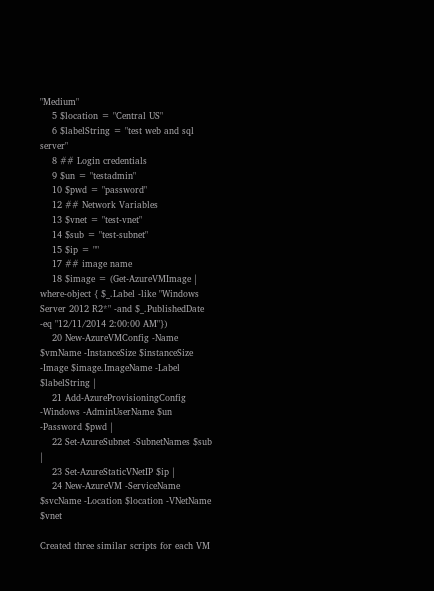"Medium"
    5 $location = "Central US"
    6 $labelString = "test web and sql server"
    8 ## Login credentials
    9 $un = "testadmin"
    10 $pwd = "password"
    12 ## Network Variables
    13 $vnet = "test-vnet"
    14 $sub = "test-subnet"
    15 $ip = ""
    17 ## image name
    18 $image = (Get-AzureVMImage | where-object { $_.Label -like "Windows Server 2012 R2*" -and $_.PublishedDate -eq "12/11/2014 2:00:00 AM"})
    20 New-AzureVMConfig -Name $vmName -InstanceSize $instanceSize -Image $image.ImageName -Label $labelString |
    21 Add-AzureProvisioningConfig -Windows -AdminUserName $un -Password $pwd |
    22 Set-AzureSubnet -SubnetNames $sub |
    23 Set-AzureStaticVNetIP $ip |
    24 New-AzureVM -ServiceName $svcName -Location $location -VNetName $vnet

Created three similar scripts for each VM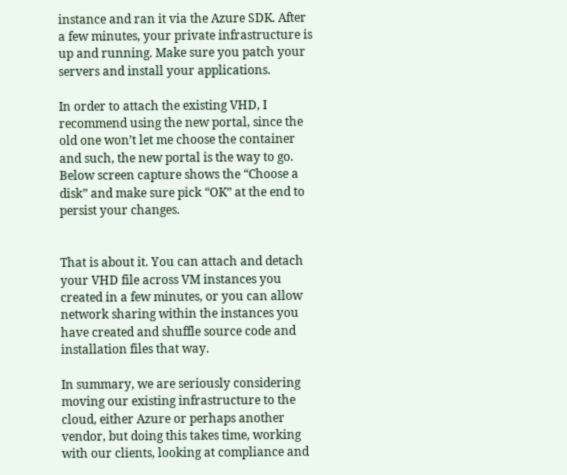instance and ran it via the Azure SDK. After a few minutes, your private infrastructure is up and running. Make sure you patch your servers and install your applications.

In order to attach the existing VHD, I recommend using the new portal, since the old one won’t let me choose the container and such, the new portal is the way to go. Below screen capture shows the “Choose a disk” and make sure pick “OK” at the end to persist your changes.


That is about it. You can attach and detach your VHD file across VM instances you created in a few minutes, or you can allow network sharing within the instances you have created and shuffle source code and installation files that way.

In summary, we are seriously considering moving our existing infrastructure to the cloud, either Azure or perhaps another vendor, but doing this takes time, working with our clients, looking at compliance and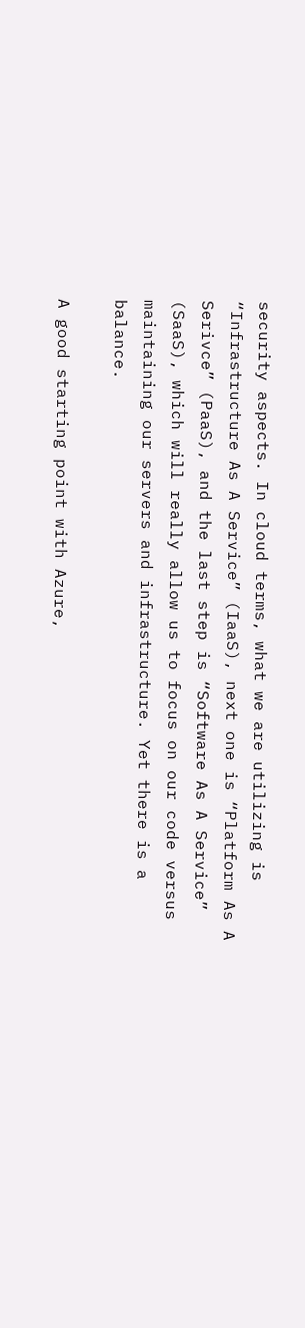security aspects. In cloud terms, what we are utilizing is “Infrastructure As A Service” (IaaS), next one is “Platform As A Serivce” (PaaS), and the last step is “Software As A Service” (SaaS), which will really allow us to focus on our code versus maintaining our servers and infrastructure. Yet there is a balance.

A good starting point with Azure,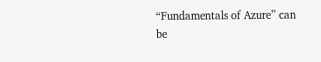“Fundamentals of Azure” can be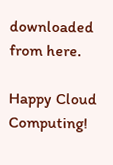downloaded from here.

Happy Cloud Computing!